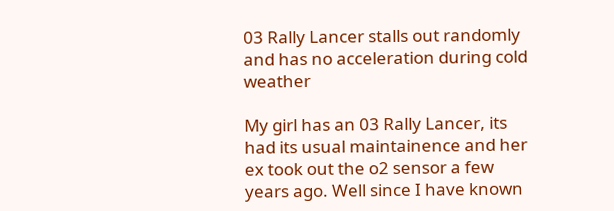03 Rally Lancer stalls out randomly and has no acceleration during cold weather

My girl has an 03 Rally Lancer, its had its usual maintainence and her ex took out the o2 sensor a few years ago. Well since I have known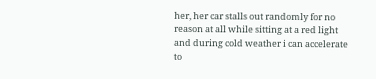her, her car stalls out randomly for no reason at all while sitting at a red light and during cold weather i can accelerate to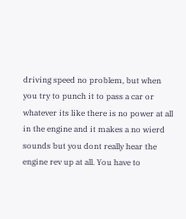driving speed no problem, but when you try to punch it to pass a car or whatever its like there is no power at all in the engine and it makes a no wierd sounds but you dont really hear the engine rev up at all. You have to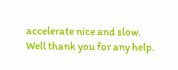accelerate nice and slow. Well thank you for any help.